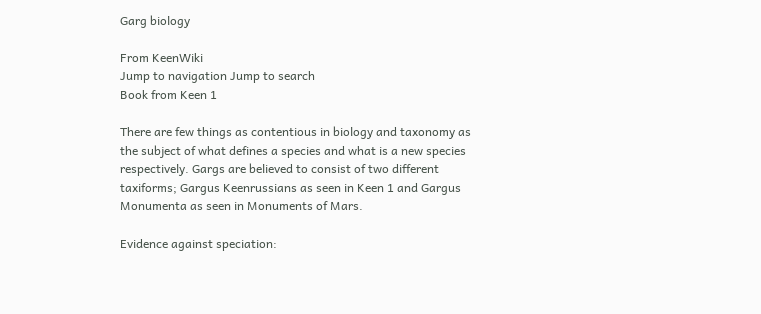Garg biology

From KeenWiki
Jump to navigation Jump to search
Book from Keen 1

There are few things as contentious in biology and taxonomy as the subject of what defines a species and what is a new species respectively. Gargs are believed to consist of two different taxiforms; Gargus Keenrussians as seen in Keen 1 and Gargus Monumenta as seen in Monuments of Mars.

Evidence against speciation: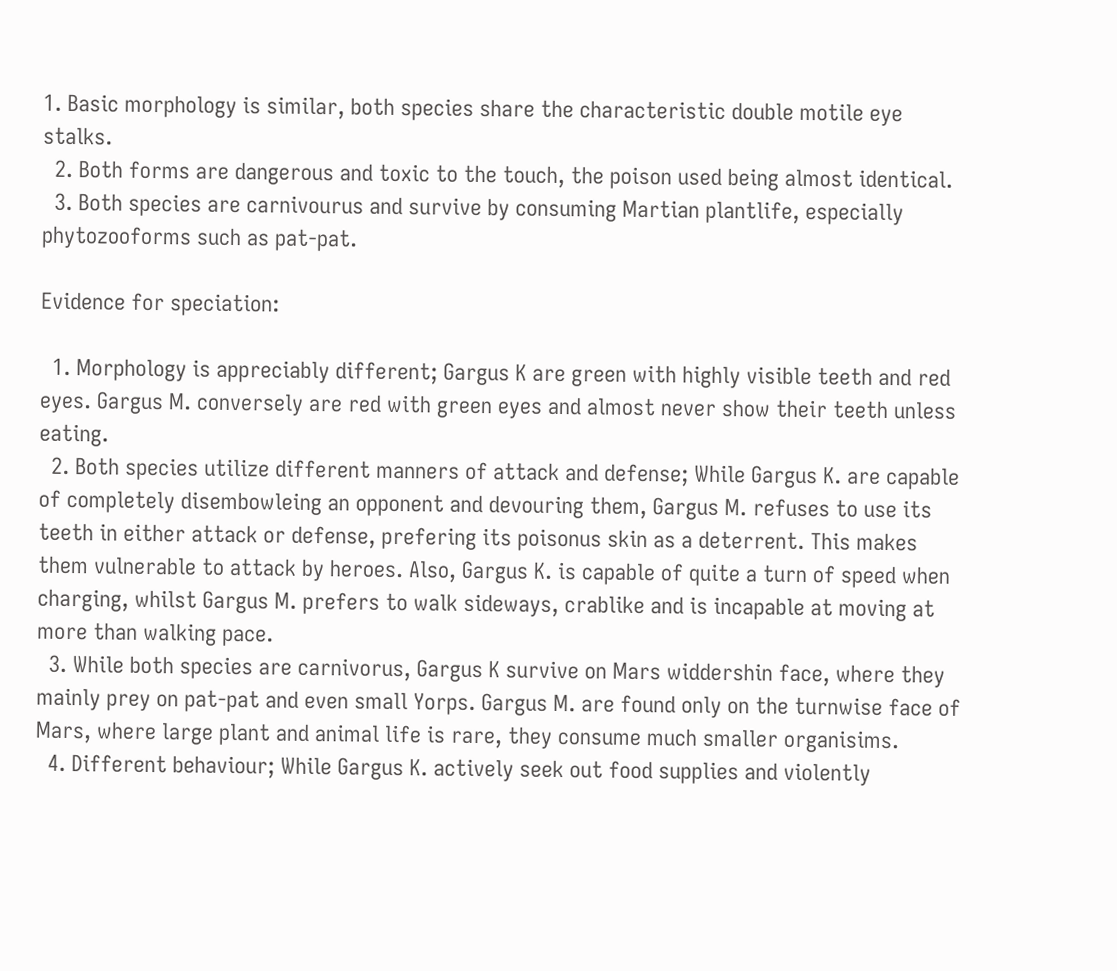1. Basic morphology is similar, both species share the characteristic double motile eye stalks.
  2. Both forms are dangerous and toxic to the touch, the poison used being almost identical.
  3. Both species are carnivourus and survive by consuming Martian plantlife, especially phytozooforms such as pat-pat.

Evidence for speciation:

  1. Morphology is appreciably different; Gargus K are green with highly visible teeth and red eyes. Gargus M. conversely are red with green eyes and almost never show their teeth unless eating.
  2. Both species utilize different manners of attack and defense; While Gargus K. are capable of completely disembowleing an opponent and devouring them, Gargus M. refuses to use its teeth in either attack or defense, prefering its poisonus skin as a deterrent. This makes them vulnerable to attack by heroes. Also, Gargus K. is capable of quite a turn of speed when charging, whilst Gargus M. prefers to walk sideways, crablike and is incapable at moving at more than walking pace.
  3. While both species are carnivorus, Gargus K survive on Mars widdershin face, where they mainly prey on pat-pat and even small Yorps. Gargus M. are found only on the turnwise face of Mars, where large plant and animal life is rare, they consume much smaller organisims.
  4. Different behaviour; While Gargus K. actively seek out food supplies and violently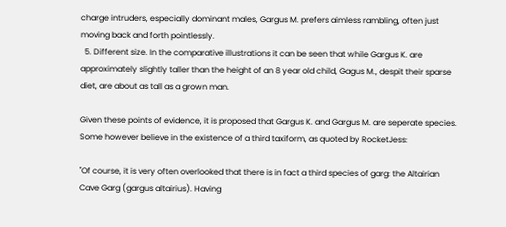charge intruders, especially dominant males, Gargus M. prefers aimless rambling, often just moving back and forth pointlessly.
  5. Different size. In the comparative illustrations it can be seen that while Gargus K. are approximately slightly taller than the height of an 8 year old child, Gagus M., despit their sparse diet, are about as tall as a grown man.

Given these points of evidence, it is proposed that Gargus K. and Gargus M. are seperate species. Some however believe in the existence of a third taxiform, as quoted by RocketJess:

"Of course, it is very often overlooked that there is in fact a third species of garg: the Altairian Cave Garg (gargus altairius). Having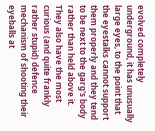evolved completely underground, it has unusually large eyes, to the point that the eyestalks cannot support them properly and they tend to be next to the garg's body rather than held above it. They also have the most curious (and quite frankly rather stupid) defence mechanism of shooting their eyeballs at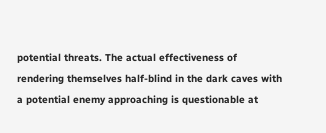potential threats. The actual effectiveness of rendering themselves half-blind in the dark caves with a potential enemy approaching is questionable at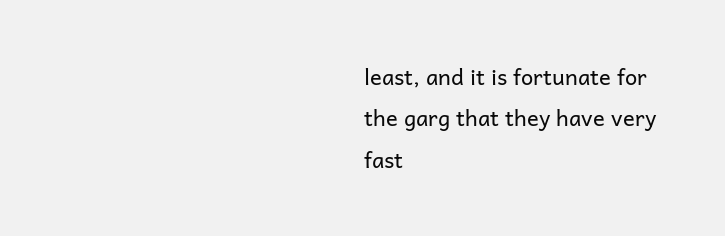least, and it is fortunate for the garg that they have very fast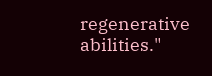regenerative abilities."